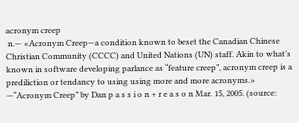acronym creep
 n.— «Acronym Creep—a condition known to beset the Canadian Chinese Christian Community (CCCC) and United Nations (UN) staff. Akin to what’s known in software developing parlance as “feature creep”, acronym creep is a prediliction or tendancy to using using more and more acronyms.» —“Acronym Creep” by Dan p a s s i o n + r e a s o n Mar. 15, 2005. (source: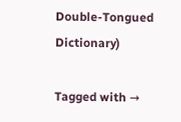Double-Tongued Dictionary)

Tagged with →